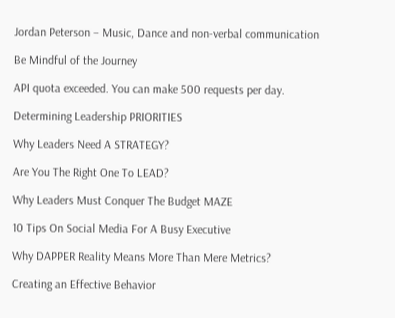Jordan Peterson – Music, Dance and non-verbal communication

Be Mindful of the Journey

API quota exceeded. You can make 500 requests per day.

Determining Leadership PRIORITIES

Why Leaders Need A STRATEGY?

Are You The Right One To LEAD?

Why Leaders Must Conquer The Budget MAZE

10 Tips On Social Media For A Busy Executive

Why DAPPER Reality Means More Than Mere Metrics?

Creating an Effective Behavior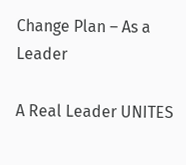Change Plan – As a Leader

A Real Leader UNITES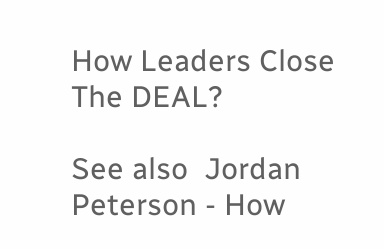How Leaders Close The DEAL?

See also  Jordan Peterson - How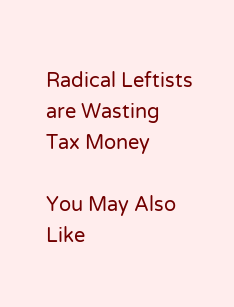Radical Leftists are Wasting Tax Money

You May Also Like